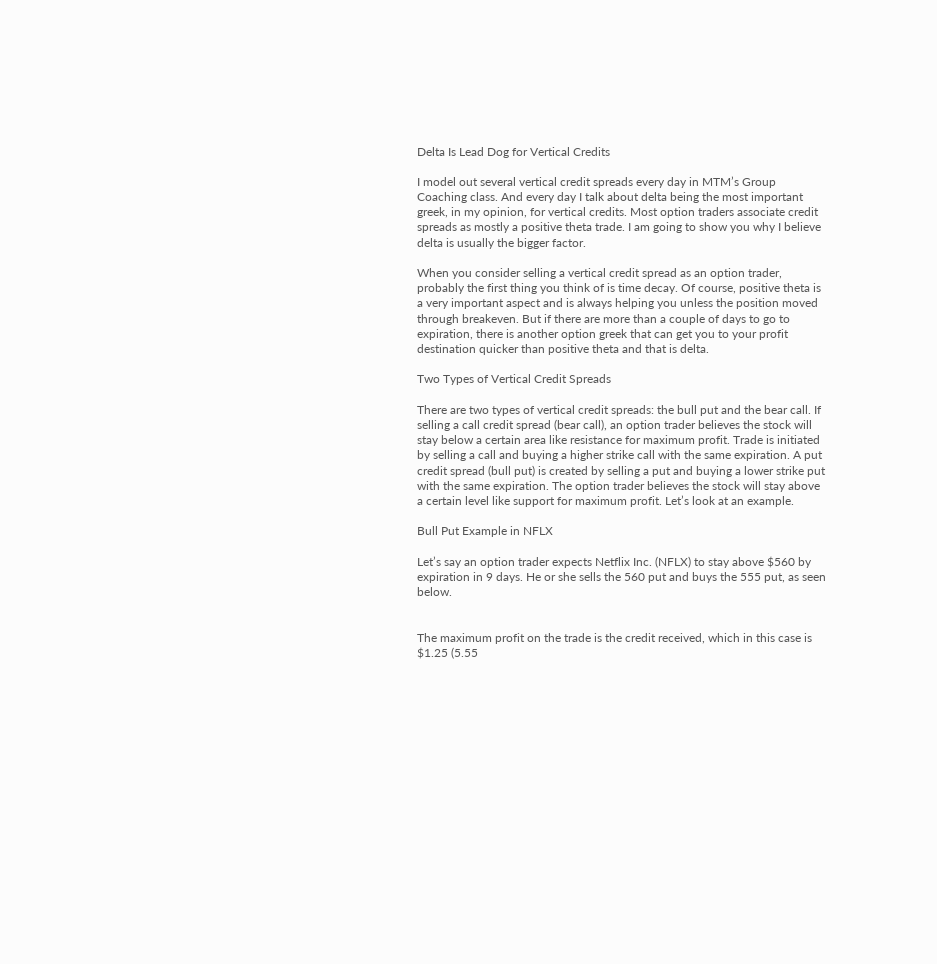Delta Is Lead Dog for Vertical Credits

I model out several vertical credit spreads every day in MTM’s Group Coaching class. And every day I talk about delta being the most important greek, in my opinion, for vertical credits. Most option traders associate credit spreads as mostly a positive theta trade. I am going to show you why I believe delta is usually the bigger factor.

When you consider selling a vertical credit spread as an option trader, probably the first thing you think of is time decay. Of course, positive theta is a very important aspect and is always helping you unless the position moved through breakeven. But if there are more than a couple of days to go to expiration, there is another option greek that can get you to your profit destination quicker than positive theta and that is delta.

Two Types of Vertical Credit Spreads

There are two types of vertical credit spreads: the bull put and the bear call. If selling a call credit spread (bear call), an option trader believes the stock will stay below a certain area like resistance for maximum profit. Trade is initiated by selling a call and buying a higher strike call with the same expiration. A put credit spread (bull put) is created by selling a put and buying a lower strike put with the same expiration. The option trader believes the stock will stay above a certain level like support for maximum profit. Let’s look at an example.

Bull Put Example in NFLX

Let’s say an option trader expects Netflix Inc. (NFLX) to stay above $560 by expiration in 9 days. He or she sells the 560 put and buys the 555 put, as seen below.


The maximum profit on the trade is the credit received, which in this case is $1.25 (5.55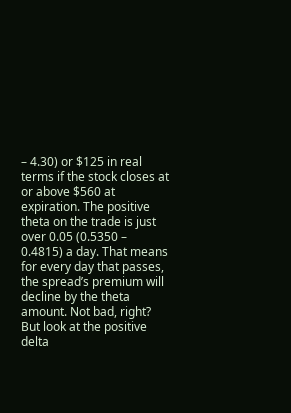– 4.30) or $125 in real terms if the stock closes at or above $560 at expiration. The positive theta on the trade is just over 0.05 (0.5350 – 0.4815) a day. That means for every day that passes, the spread’s premium will decline by the theta amount. Not bad, right? But look at the positive delta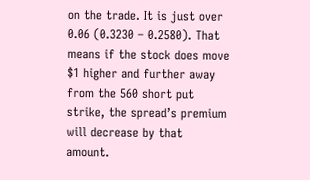on the trade. It is just over 0.06 (0.3230 – 0.2580). That means if the stock does move $1 higher and further away from the 560 short put strike, the spread’s premium will decrease by that amount.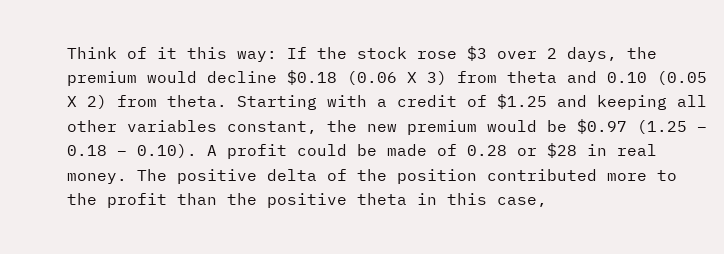Think of it this way: If the stock rose $3 over 2 days, the premium would decline $0.18 (0.06 X 3) from theta and 0.10 (0.05 X 2) from theta. Starting with a credit of $1.25 and keeping all other variables constant, the new premium would be $0.97 (1.25 – 0.18 – 0.10). A profit could be made of 0.28 or $28 in real money. The positive delta of the position contributed more to the profit than the positive theta in this case,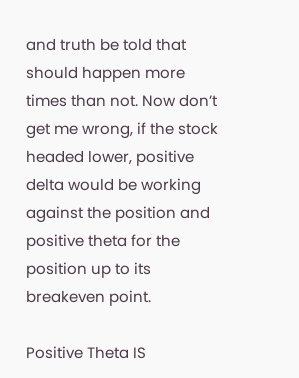and truth be told that should happen more times than not. Now don’t get me wrong, if the stock headed lower, positive delta would be working against the position and positive theta for the position up to its breakeven point.

Positive Theta IS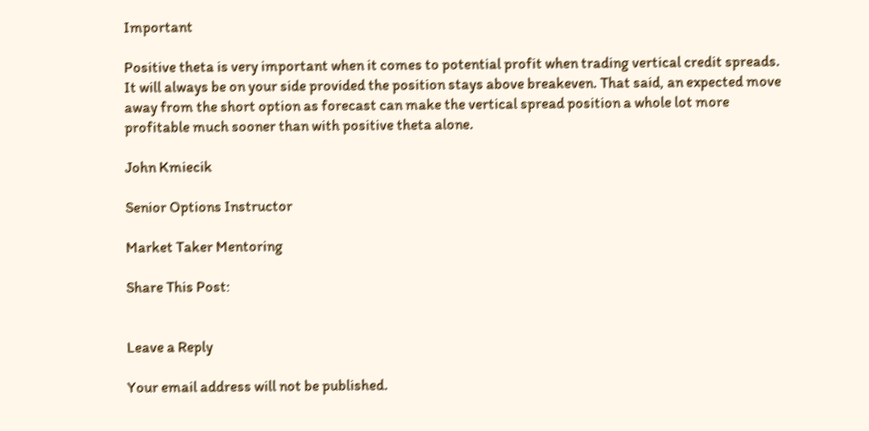Important

Positive theta is very important when it comes to potential profit when trading vertical credit spreads. It will always be on your side provided the position stays above breakeven. That said, an expected move away from the short option as forecast can make the vertical spread position a whole lot more profitable much sooner than with positive theta alone.

John Kmiecik

Senior Options Instructor

Market Taker Mentoring

Share This Post:


Leave a Reply

Your email address will not be published.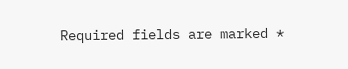Required fields are marked *